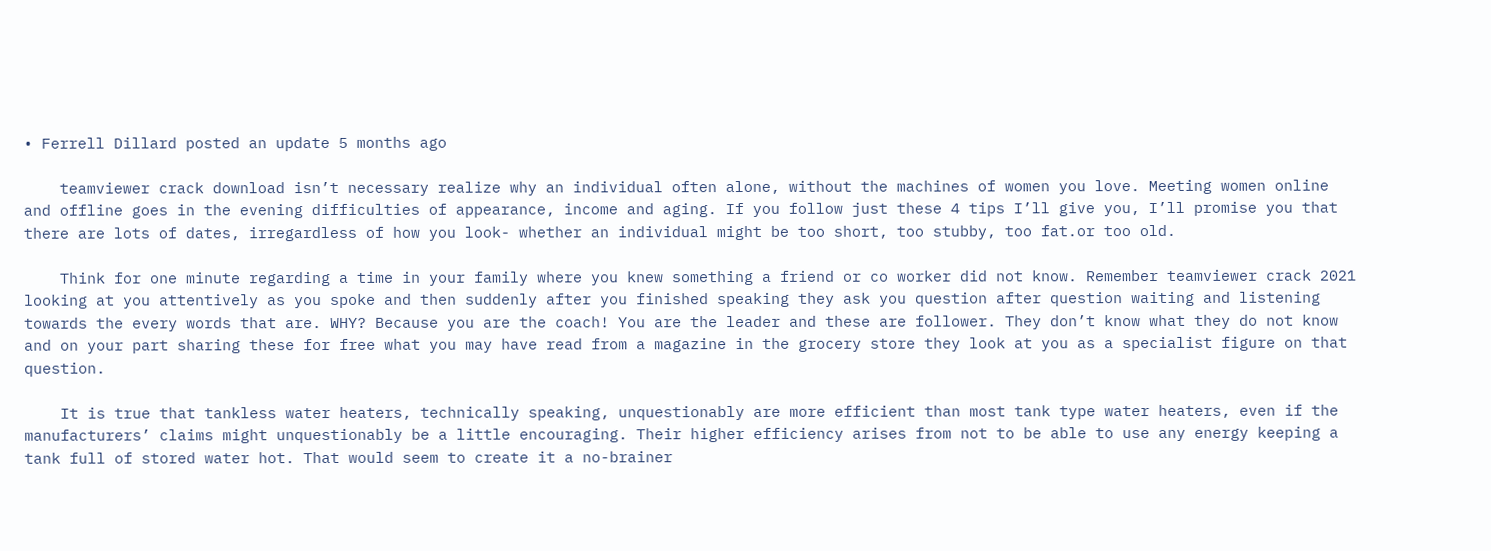• Ferrell Dillard posted an update 5 months ago

    teamviewer crack download isn’t necessary realize why an individual often alone, without the machines of women you love. Meeting women online and offline goes in the evening difficulties of appearance, income and aging. If you follow just these 4 tips I’ll give you, I’ll promise you that there are lots of dates, irregardless of how you look- whether an individual might be too short, too stubby, too fat.or too old.

    Think for one minute regarding a time in your family where you knew something a friend or co worker did not know. Remember teamviewer crack 2021 looking at you attentively as you spoke and then suddenly after you finished speaking they ask you question after question waiting and listening towards the every words that are. WHY? Because you are the coach! You are the leader and these are follower. They don’t know what they do not know and on your part sharing these for free what you may have read from a magazine in the grocery store they look at you as a specialist figure on that question.

    It is true that tankless water heaters, technically speaking, unquestionably are more efficient than most tank type water heaters, even if the manufacturers’ claims might unquestionably be a little encouraging. Their higher efficiency arises from not to be able to use any energy keeping a tank full of stored water hot. That would seem to create it a no-brainer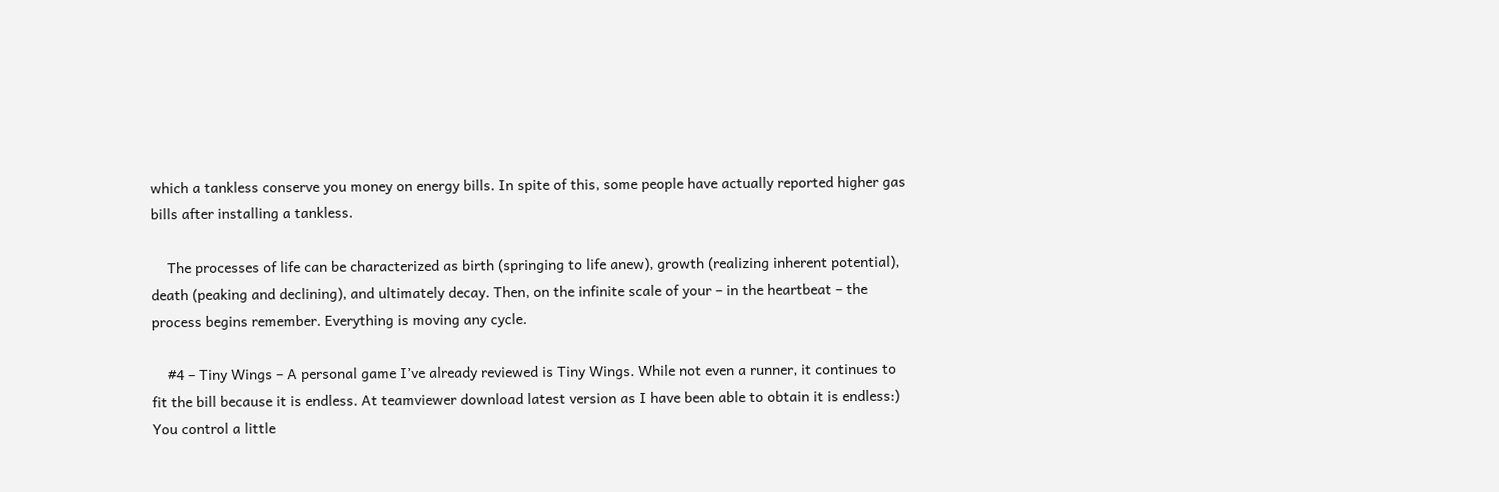which a tankless conserve you money on energy bills. In spite of this, some people have actually reported higher gas bills after installing a tankless.

    The processes of life can be characterized as birth (springing to life anew), growth (realizing inherent potential), death (peaking and declining), and ultimately decay. Then, on the infinite scale of your – in the heartbeat – the process begins remember. Everything is moving any cycle.

    #4 – Tiny Wings – A personal game I’ve already reviewed is Tiny Wings. While not even a runner, it continues to fit the bill because it is endless. At teamviewer download latest version as I have been able to obtain it is endless:) You control a little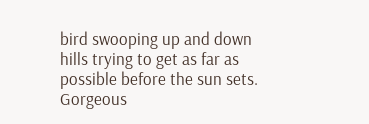bird swooping up and down hills trying to get as far as possible before the sun sets. Gorgeous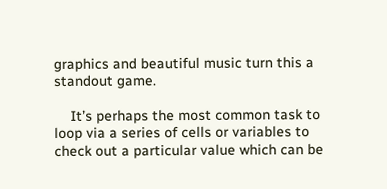graphics and beautiful music turn this a standout game.

    It’s perhaps the most common task to loop via a series of cells or variables to check out a particular value which can be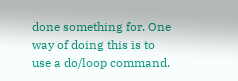done something for. One way of doing this is to use a do/loop command.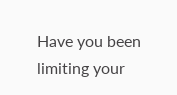Have you been limiting your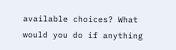available choices? What would you do if anything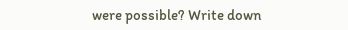were possible? Write down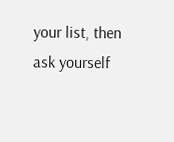your list, then ask yourself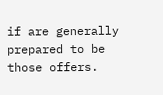if are generally prepared to be those offers.